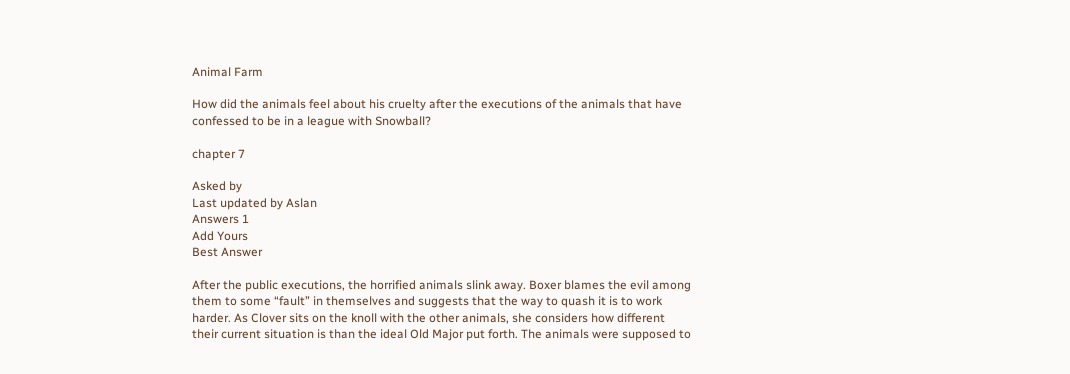Animal Farm

How did the animals feel about his cruelty after the executions of the animals that have confessed to be in a league with Snowball?

chapter 7

Asked by
Last updated by Aslan
Answers 1
Add Yours
Best Answer

After the public executions, the horrified animals slink away. Boxer blames the evil among them to some “fault” in themselves and suggests that the way to quash it is to work harder. As Clover sits on the knoll with the other animals, she considers how different their current situation is than the ideal Old Major put forth. The animals were supposed to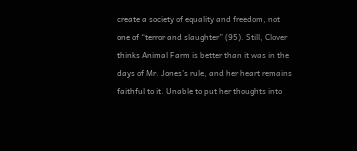create a society of equality and freedom, not one of “terror and slaughter” (95). Still, Clover thinks Animal Farm is better than it was in the days of Mr. Jones’s rule, and her heart remains faithful to it. Unable to put her thoughts into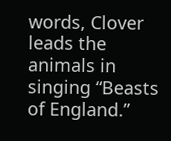words, Clover leads the animals in singing “Beasts of England.”